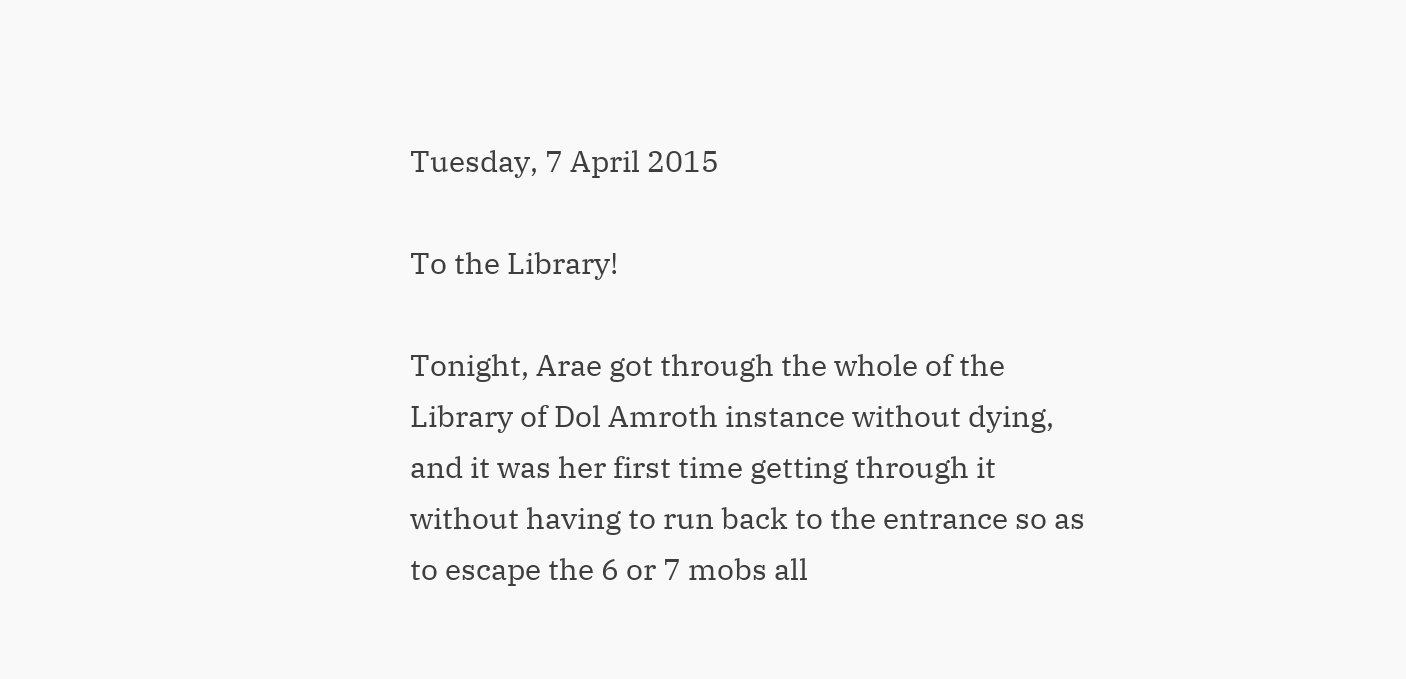Tuesday, 7 April 2015

To the Library!

Tonight, Arae got through the whole of the Library of Dol Amroth instance without dying, and it was her first time getting through it without having to run back to the entrance so as to escape the 6 or 7 mobs all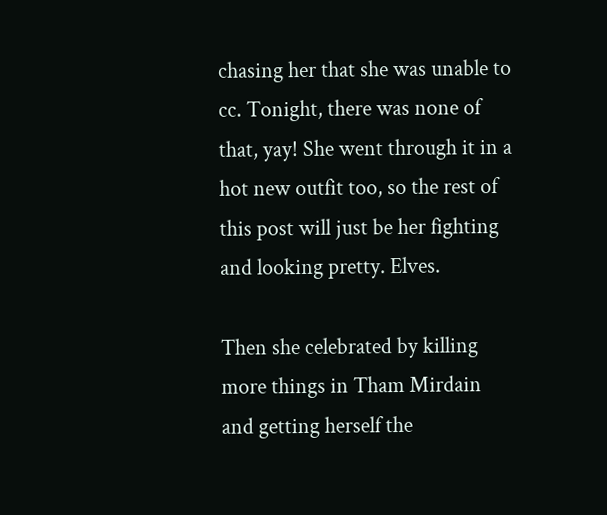chasing her that she was unable to cc. Tonight, there was none of that, yay! She went through it in a hot new outfit too, so the rest of this post will just be her fighting and looking pretty. Elves.

Then she celebrated by killing more things in Tham Mirdain and getting herself the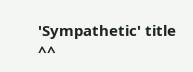'Sympathetic' title ^^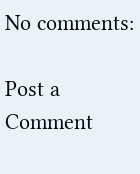No comments:

Post a Comment